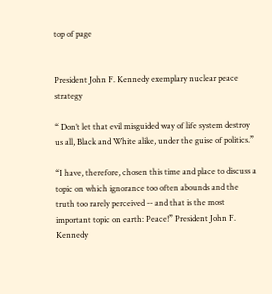top of page


President John F. Kennedy exemplary nuclear peace strategy

“ Don’t let that evil misguided way of life system destroy us all, Black and White alike, under the guise of politics.”

“I have, therefore, chosen this time and place to discuss a topic on which ignorance too often abounds and the truth too rarely perceived -- and that is the most important topic on earth: Peace!” President John F. Kennedy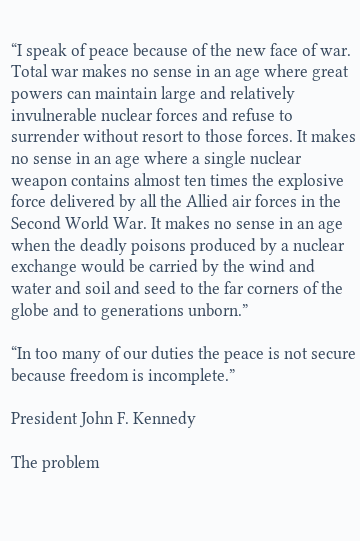“I speak of peace because of the new face of war. Total war makes no sense in an age where great powers can maintain large and relatively invulnerable nuclear forces and refuse to surrender without resort to those forces. It makes no sense in an age where a single nuclear weapon contains almost ten times the explosive force delivered by all the Allied air forces in the Second World War. It makes no sense in an age when the deadly poisons produced by a nuclear exchange would be carried by the wind and water and soil and seed to the far corners of the globe and to generations unborn.”

“In too many of our duties the peace is not secure because freedom is incomplete.”

President John F. Kennedy

The problem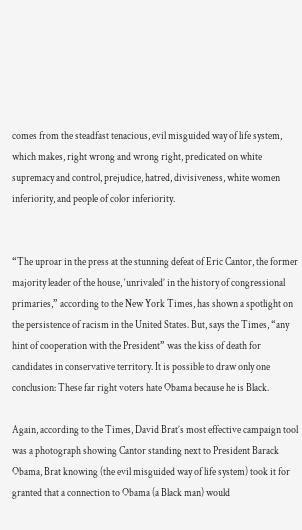comes from the steadfast tenacious, evil misguided way of life system, which makes, right wrong and wrong right, predicated on white supremacy and control, prejudice, hatred, divisiveness, white women inferiority, and people of color inferiority.


“The uproar in the press at the stunning defeat of Eric Cantor, the former majority leader of the house, ‘unrivaled’ in the history of congressional primaries,” according to the New York Times, has shown a spotlight on the persistence of racism in the United States. But, says the Times, “any hint of cooperation with the President” was the kiss of death for candidates in conservative territory. It is possible to draw only one conclusion: These far right voters hate Obama because he is Black.

Again, according to the Times, David Brat’s most effective campaign tool was a photograph showing Cantor standing next to President Barack Obama, Brat knowing (the evil misguided way of life system) took it for granted that a connection to Obama (a Black man) would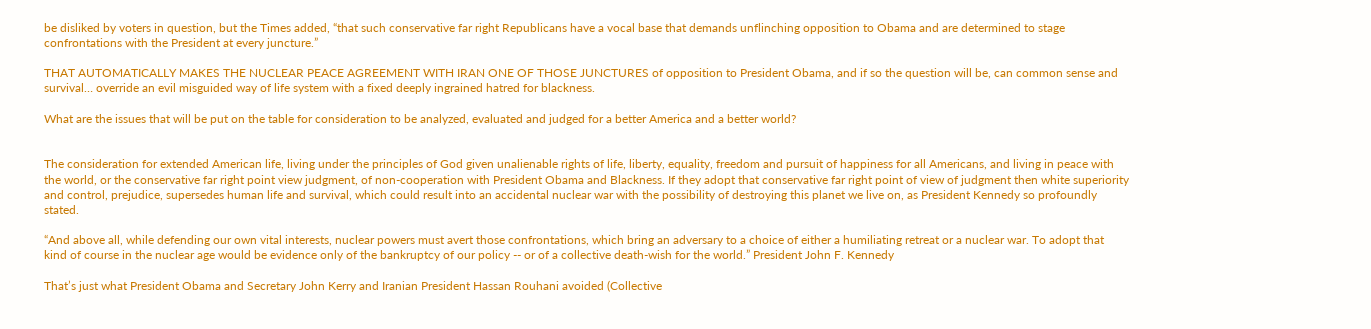be disliked by voters in question, but the Times added, “that such conservative far right Republicans have a vocal base that demands unflinching opposition to Obama and are determined to stage confrontations with the President at every juncture.”

THAT AUTOMATICALLY MAKES THE NUCLEAR PEACE AGREEMENT WITH IRAN ONE OF THOSE JUNCTURES of opposition to President Obama, and if so the question will be, can common sense and survival… override an evil misguided way of life system with a fixed deeply ingrained hatred for blackness.

What are the issues that will be put on the table for consideration to be analyzed, evaluated and judged for a better America and a better world?


The consideration for extended American life, living under the principles of God given unalienable rights of life, liberty, equality, freedom and pursuit of happiness for all Americans, and living in peace with the world, or the conservative far right point view judgment, of non-cooperation with President Obama and Blackness. If they adopt that conservative far right point of view of judgment then white superiority and control, prejudice, supersedes human life and survival, which could result into an accidental nuclear war with the possibility of destroying this planet we live on, as President Kennedy so profoundly stated.

“And above all, while defending our own vital interests, nuclear powers must avert those confrontations, which bring an adversary to a choice of either a humiliating retreat or a nuclear war. To adopt that kind of course in the nuclear age would be evidence only of the bankruptcy of our policy -- or of a collective death-wish for the world.” President John F. Kennedy

That’s just what President Obama and Secretary John Kerry and Iranian President Hassan Rouhani avoided (Collective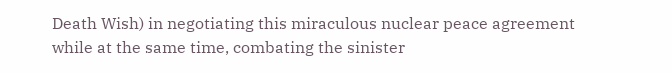Death Wish) in negotiating this miraculous nuclear peace agreement while at the same time, combating the sinister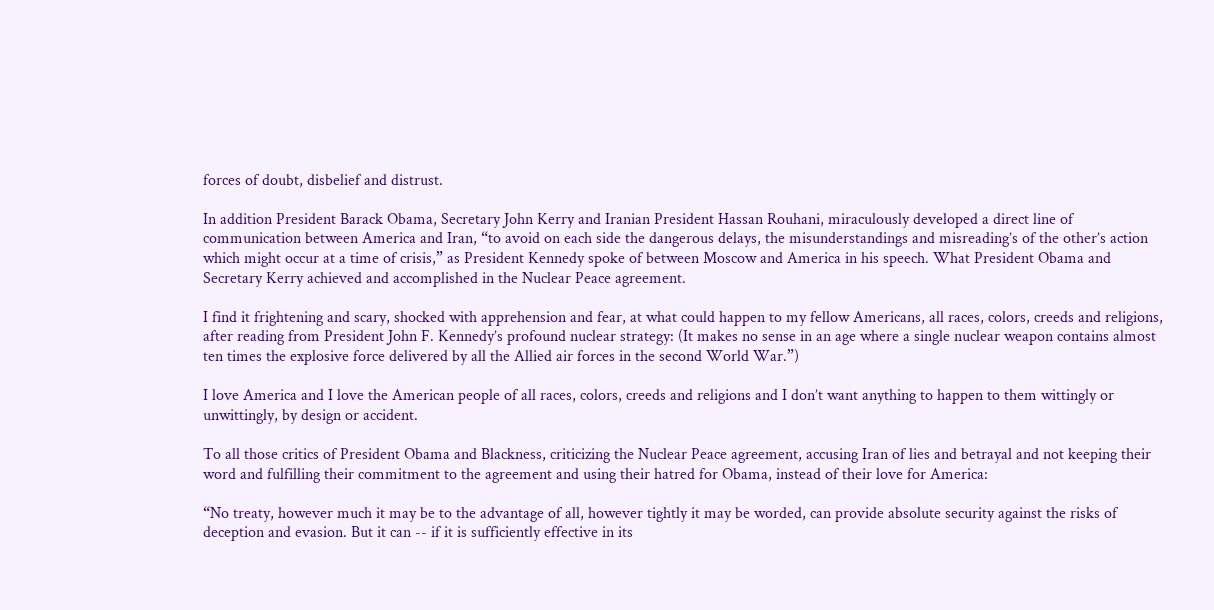forces of doubt, disbelief and distrust.

In addition President Barack Obama, Secretary John Kerry and Iranian President Hassan Rouhani, miraculously developed a direct line of communication between America and Iran, “to avoid on each side the dangerous delays, the misunderstandings and misreading’s of the other’s action which might occur at a time of crisis,” as President Kennedy spoke of between Moscow and America in his speech. What President Obama and Secretary Kerry achieved and accomplished in the Nuclear Peace agreement.

I find it frightening and scary, shocked with apprehension and fear, at what could happen to my fellow Americans, all races, colors, creeds and religions, after reading from President John F. Kennedy’s profound nuclear strategy: (It makes no sense in an age where a single nuclear weapon contains almost ten times the explosive force delivered by all the Allied air forces in the second World War.”)

I love America and I love the American people of all races, colors, creeds and religions and I don’t want anything to happen to them wittingly or unwittingly, by design or accident.

To all those critics of President Obama and Blackness, criticizing the Nuclear Peace agreement, accusing Iran of lies and betrayal and not keeping their word and fulfilling their commitment to the agreement and using their hatred for Obama, instead of their love for America:

“No treaty, however much it may be to the advantage of all, however tightly it may be worded, can provide absolute security against the risks of deception and evasion. But it can -- if it is sufficiently effective in its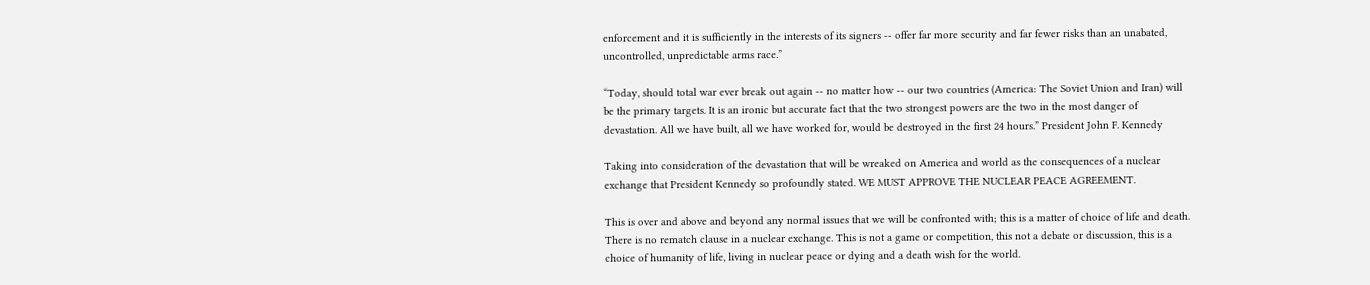enforcement and it is sufficiently in the interests of its signers -- offer far more security and far fewer risks than an unabated, uncontrolled, unpredictable arms race.”

“Today, should total war ever break out again -- no matter how -- our two countries (America: The Soviet Union and Iran) will be the primary targets. It is an ironic but accurate fact that the two strongest powers are the two in the most danger of devastation. All we have built, all we have worked for, would be destroyed in the first 24 hours.” President John F. Kennedy

Taking into consideration of the devastation that will be wreaked on America and world as the consequences of a nuclear exchange that President Kennedy so profoundly stated. WE MUST APPROVE THE NUCLEAR PEACE AGREEMENT.

This is over and above and beyond any normal issues that we will be confronted with; this is a matter of choice of life and death. There is no rematch clause in a nuclear exchange. This is not a game or competition, this not a debate or discussion, this is a choice of humanity of life, living in nuclear peace or dying and a death wish for the world.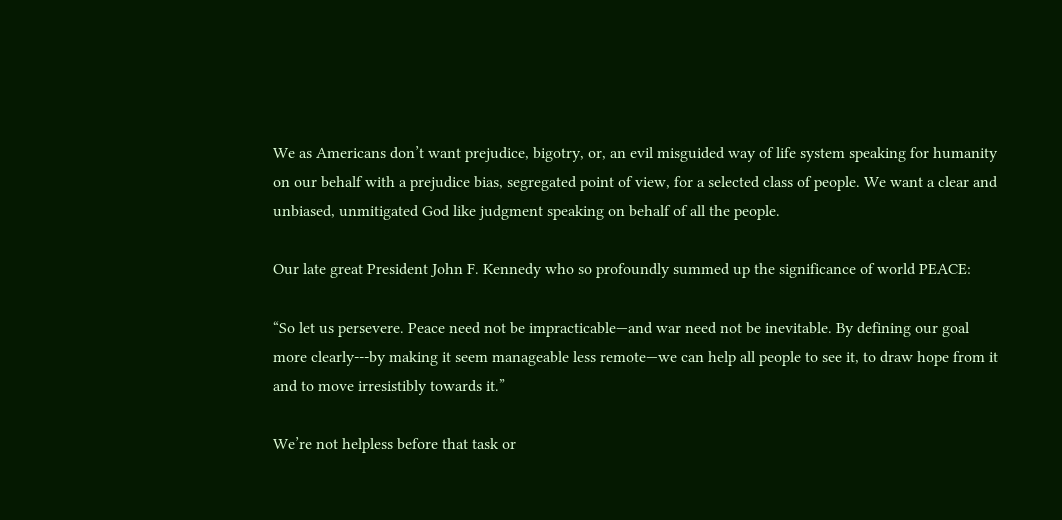We as Americans don’t want prejudice, bigotry, or, an evil misguided way of life system speaking for humanity on our behalf with a prejudice bias, segregated point of view, for a selected class of people. We want a clear and unbiased, unmitigated God like judgment speaking on behalf of all the people.

Our late great President John F. Kennedy who so profoundly summed up the significance of world PEACE:

“So let us persevere. Peace need not be impracticable—and war need not be inevitable. By defining our goal more clearly---by making it seem manageable less remote—we can help all people to see it, to draw hope from it and to move irresistibly towards it.”

We’re not helpless before that task or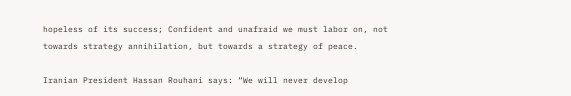hopeless of its success; Confident and unafraid we must labor on, not towards strategy annihilation, but towards a strategy of peace.

Iranian President Hassan Rouhani says: “We will never develop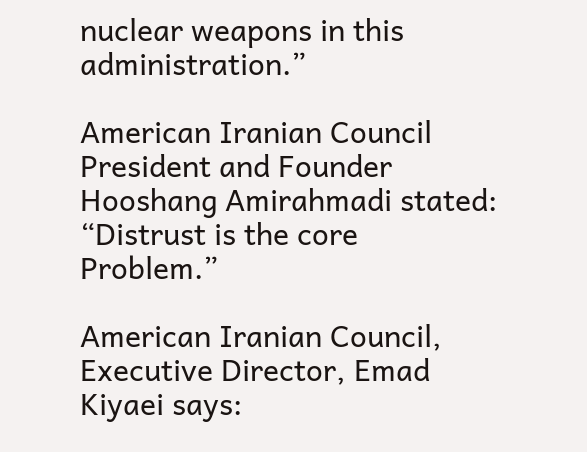nuclear weapons in this administration.”

American Iranian Council President and Founder Hooshang Amirahmadi stated: “Distrust is the core Problem.”

American Iranian Council, Executive Director, Emad Kiyaei says: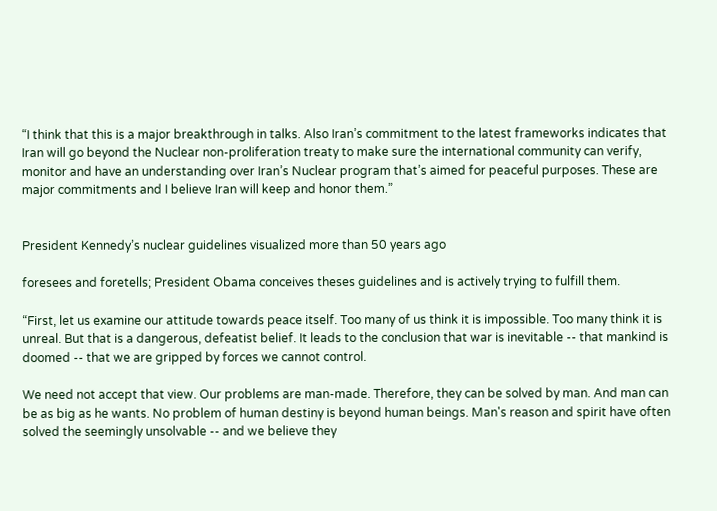“I think that this is a major breakthrough in talks. Also Iran’s commitment to the latest frameworks indicates that Iran will go beyond the Nuclear non-proliferation treaty to make sure the international community can verify, monitor and have an understanding over Iran’s Nuclear program that’s aimed for peaceful purposes. These are major commitments and I believe Iran will keep and honor them.”


President Kennedy’s nuclear guidelines visualized more than 50 years ago

foresees and foretells; President Obama conceives theses guidelines and is actively trying to fulfill them.

“First, let us examine our attitude towards peace itself. Too many of us think it is impossible. Too many think it is unreal. But that is a dangerous, defeatist belief. It leads to the conclusion that war is inevitable -- that mankind is doomed -- that we are gripped by forces we cannot control.

We need not accept that view. Our problems are man-made. Therefore, they can be solved by man. And man can be as big as he wants. No problem of human destiny is beyond human beings. Man's reason and spirit have often solved the seemingly unsolvable -- and we believe they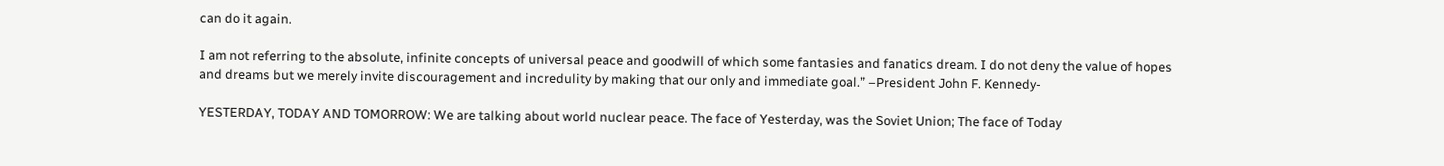can do it again.

I am not referring to the absolute, infinite concepts of universal peace and goodwill of which some fantasies and fanatics dream. I do not deny the value of hopes and dreams but we merely invite discouragement and incredulity by making that our only and immediate goal.” –President John F. Kennedy-

YESTERDAY, TODAY AND TOMORROW: We are talking about world nuclear peace. The face of Yesterday, was the Soviet Union; The face of Today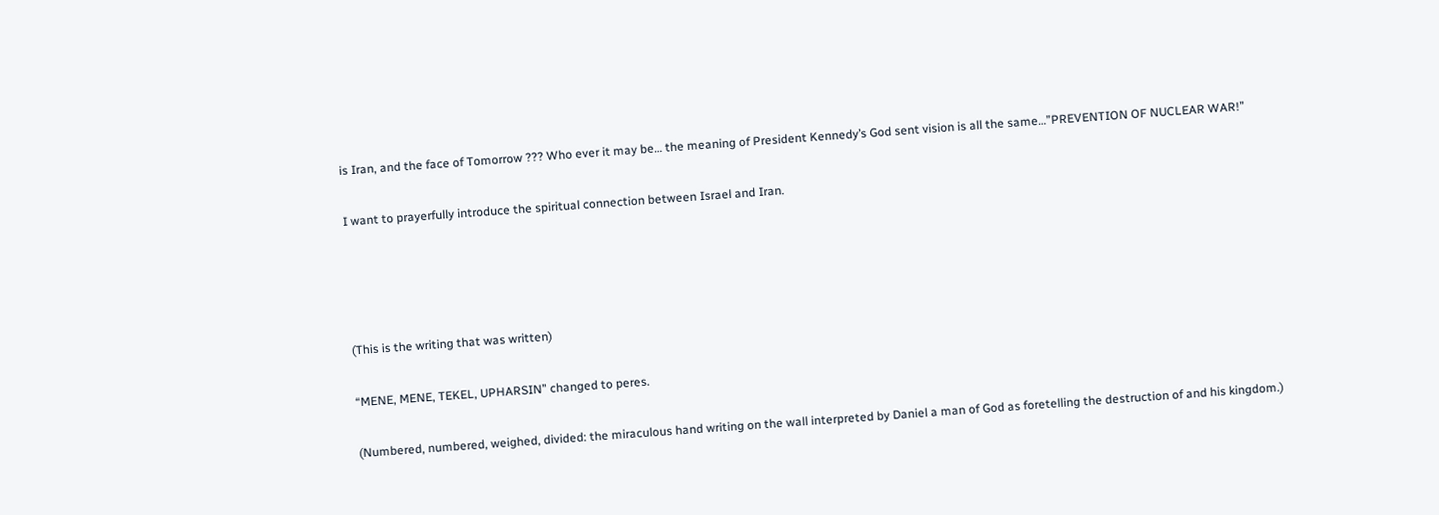is Iran, and the face of Tomorrow ??? Who ever it may be… the meaning of President Kennedy’s God sent vision is all the same…”PREVENTION OF NUCLEAR WAR!”

I want to prayerfully introduce the spiritual connection between Israel and Iran.




(This is the writing that was written)

“MENE, MENE, TEKEL, UPHARSIN” changed to peres.

(Numbered, numbered, weighed, divided: the miraculous hand writing on the wall interpreted by Daniel a man of God as foretelling the destruction of and his kingdom.)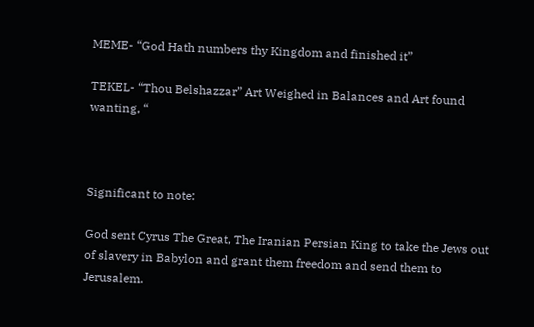MEME- “God Hath numbers thy Kingdom and finished it”

TEKEL- “Thou Belshazzar” Art Weighed in Balances and Art found wanting, “



Significant to note:

God sent Cyrus The Great, The Iranian Persian King to take the Jews out of slavery in Babylon and grant them freedom and send them to Jerusalem.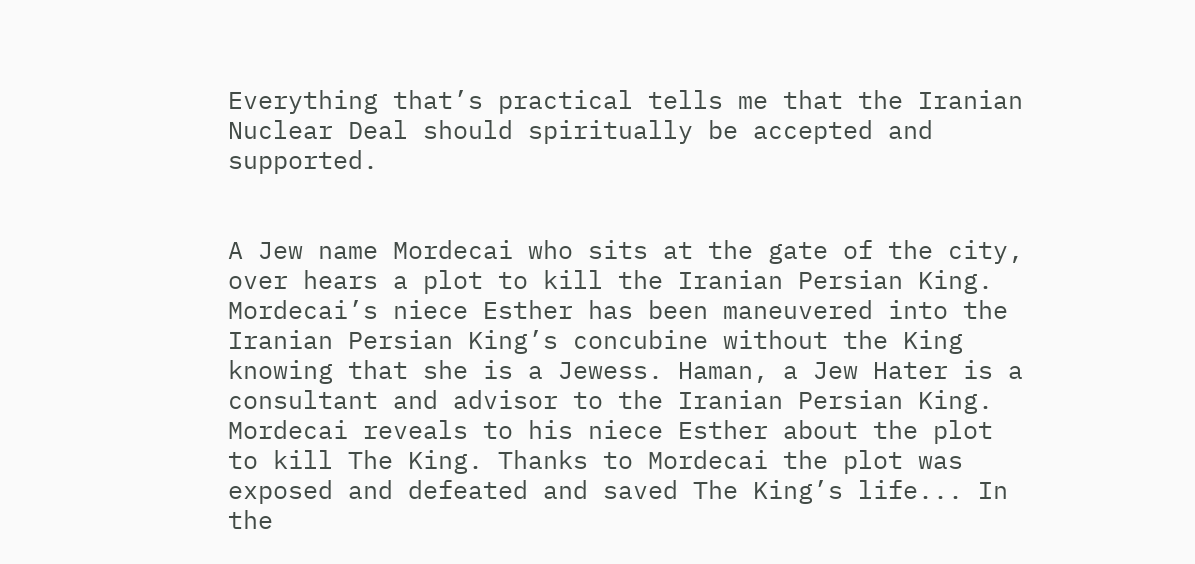Everything that’s practical tells me that the Iranian Nuclear Deal should spiritually be accepted and supported.


A Jew name Mordecai who sits at the gate of the city, over hears a plot to kill the Iranian Persian King. Mordecai’s niece Esther has been maneuvered into the Iranian Persian King’s concubine without the King knowing that she is a Jewess. Haman, a Jew Hater is a consultant and advisor to the Iranian Persian King. Mordecai reveals to his niece Esther about the plot to kill The King. Thanks to Mordecai the plot was exposed and defeated and saved The King’s life... In the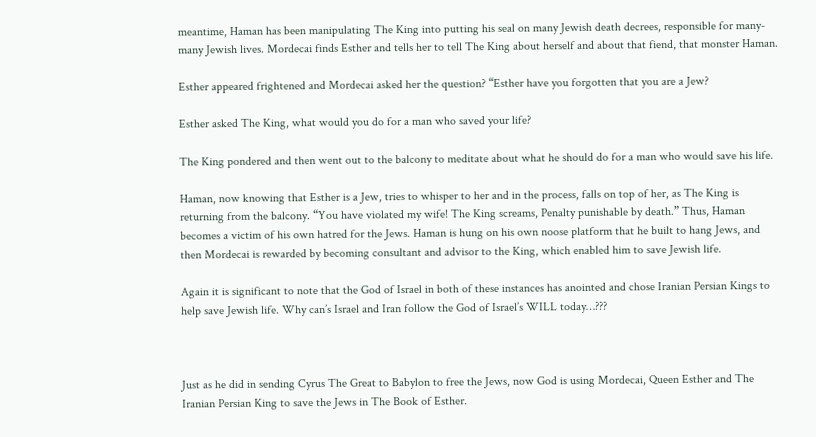meantime, Haman has been manipulating The King into putting his seal on many Jewish death decrees, responsible for many-many Jewish lives. Mordecai finds Esther and tells her to tell The King about herself and about that fiend, that monster Haman.

Esther appeared frightened and Mordecai asked her the question? “Esther have you forgotten that you are a Jew?

Esther asked The King, what would you do for a man who saved your life?

The King pondered and then went out to the balcony to meditate about what he should do for a man who would save his life.

Haman, now knowing that Esther is a Jew, tries to whisper to her and in the process, falls on top of her, as The King is returning from the balcony. “You have violated my wife! The King screams, Penalty punishable by death.” Thus, Haman becomes a victim of his own hatred for the Jews. Haman is hung on his own noose platform that he built to hang Jews, and then Mordecai is rewarded by becoming consultant and advisor to the King, which enabled him to save Jewish life.

Again it is significant to note that the God of Israel in both of these instances has anointed and chose Iranian Persian Kings to help save Jewish life. Why can’s Israel and Iran follow the God of Israel’s WILL today…???



Just as he did in sending Cyrus The Great to Babylon to free the Jews, now God is using Mordecai, Queen Esther and The Iranian Persian King to save the Jews in The Book of Esther.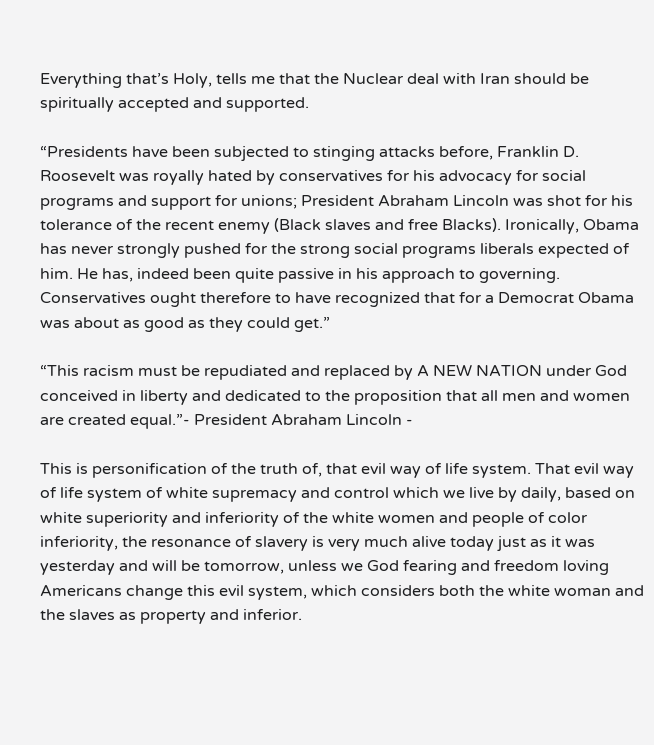Everything that’s Holy, tells me that the Nuclear deal with Iran should be spiritually accepted and supported.

“Presidents have been subjected to stinging attacks before, Franklin D. Roosevelt was royally hated by conservatives for his advocacy for social programs and support for unions; President Abraham Lincoln was shot for his tolerance of the recent enemy (Black slaves and free Blacks). Ironically, Obama has never strongly pushed for the strong social programs liberals expected of him. He has, indeed been quite passive in his approach to governing. Conservatives ought therefore to have recognized that for a Democrat Obama was about as good as they could get.”

“This racism must be repudiated and replaced by A NEW NATION under God conceived in liberty and dedicated to the proposition that all men and women are created equal.”- President Abraham Lincoln -

This is personification of the truth of, that evil way of life system. That evil way of life system of white supremacy and control which we live by daily, based on white superiority and inferiority of the white women and people of color inferiority, the resonance of slavery is very much alive today just as it was yesterday and will be tomorrow, unless we God fearing and freedom loving Americans change this evil system, which considers both the white woman and the slaves as property and inferior.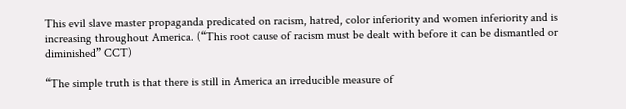This evil slave master propaganda predicated on racism, hatred, color inferiority and women inferiority and is increasing throughout America. (“This root cause of racism must be dealt with before it can be dismantled or diminished” CCT)

“The simple truth is that there is still in America an irreducible measure of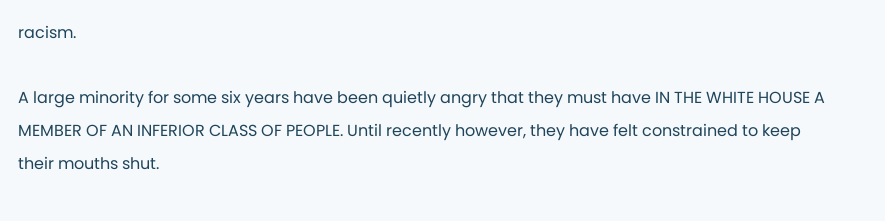racism.

A large minority for some six years have been quietly angry that they must have IN THE WHITE HOUSE A MEMBER OF AN INFERIOR CLASS OF PEOPLE. Until recently however, they have felt constrained to keep their mouths shut.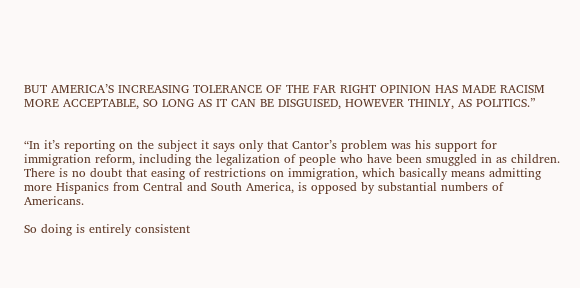BUT AMERICA’S INCREASING TOLERANCE OF THE FAR RIGHT OPINION HAS MADE RACISM MORE ACCEPTABLE, SO LONG AS IT CAN BE DISGUISED, HOWEVER THINLY, AS POLITICS.”


“In it’s reporting on the subject it says only that Cantor’s problem was his support for immigration reform, including the legalization of people who have been smuggled in as children. There is no doubt that easing of restrictions on immigration, which basically means admitting more Hispanics from Central and South America, is opposed by substantial numbers of Americans.

So doing is entirely consistent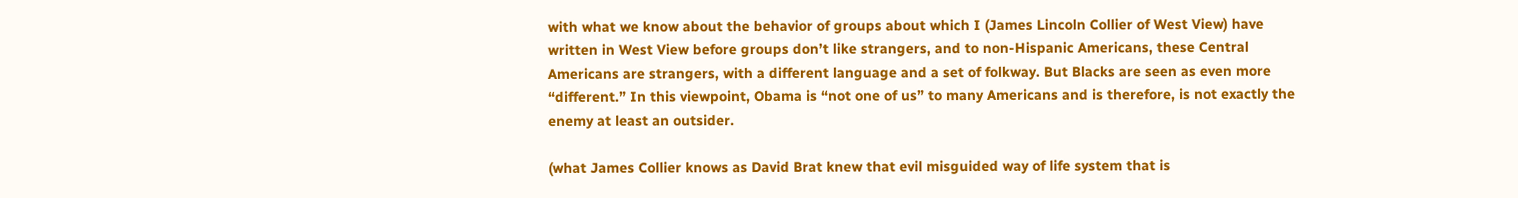with what we know about the behavior of groups about which I (James Lincoln Collier of West View) have written in West View before groups don’t like strangers, and to non-Hispanic Americans, these Central Americans are strangers, with a different language and a set of folkway. But Blacks are seen as even more “different.” In this viewpoint, Obama is “not one of us” to many Americans and is therefore, is not exactly the enemy at least an outsider.

(what James Collier knows as David Brat knew that evil misguided way of life system that is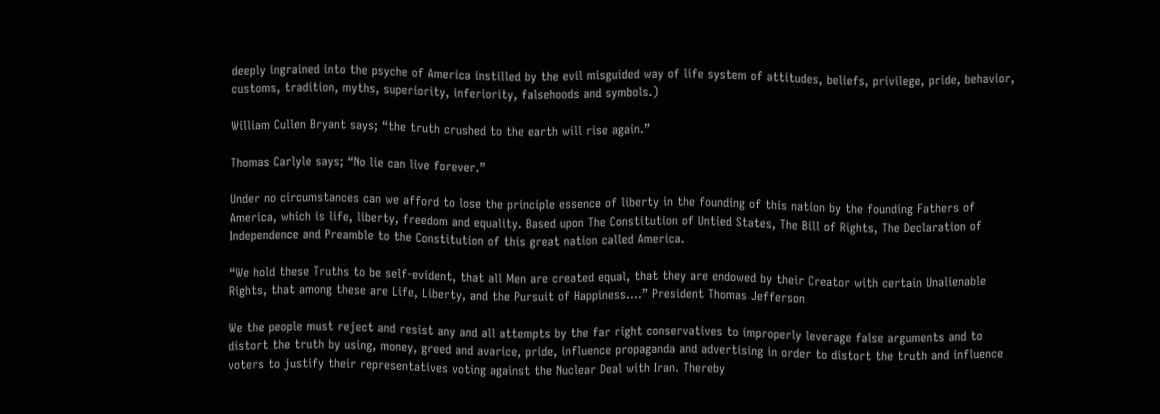deeply ingrained into the psyche of America instilled by the evil misguided way of life system of attitudes, beliefs, privilege, pride, behavior, customs, tradition, myths, superiority, inferiority, falsehoods and symbols.)

William Cullen Bryant says; “the truth crushed to the earth will rise again.”

Thomas Carlyle says; “No lie can live forever.”

Under no circumstances can we afford to lose the principle essence of liberty in the founding of this nation by the founding Fathers of America, which is life, liberty, freedom and equality. Based upon The Constitution of Untied States, The Bill of Rights, The Declaration of Independence and Preamble to the Constitution of this great nation called America.

“We hold these Truths to be self-evident, that all Men are created equal, that they are endowed by their Creator with certain Unalienable Rights, that among these are Life, Liberty, and the Pursuit of Happiness….” President Thomas Jefferson

We the people must reject and resist any and all attempts by the far right conservatives to improperly leverage false arguments and to distort the truth by using, money, greed and avarice, pride, influence propaganda and advertising in order to distort the truth and influence voters to justify their representatives voting against the Nuclear Deal with Iran. Thereby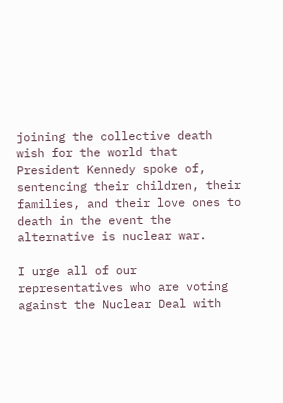joining the collective death wish for the world that President Kennedy spoke of, sentencing their children, their families, and their love ones to death in the event the alternative is nuclear war.

I urge all of our representatives who are voting against the Nuclear Deal with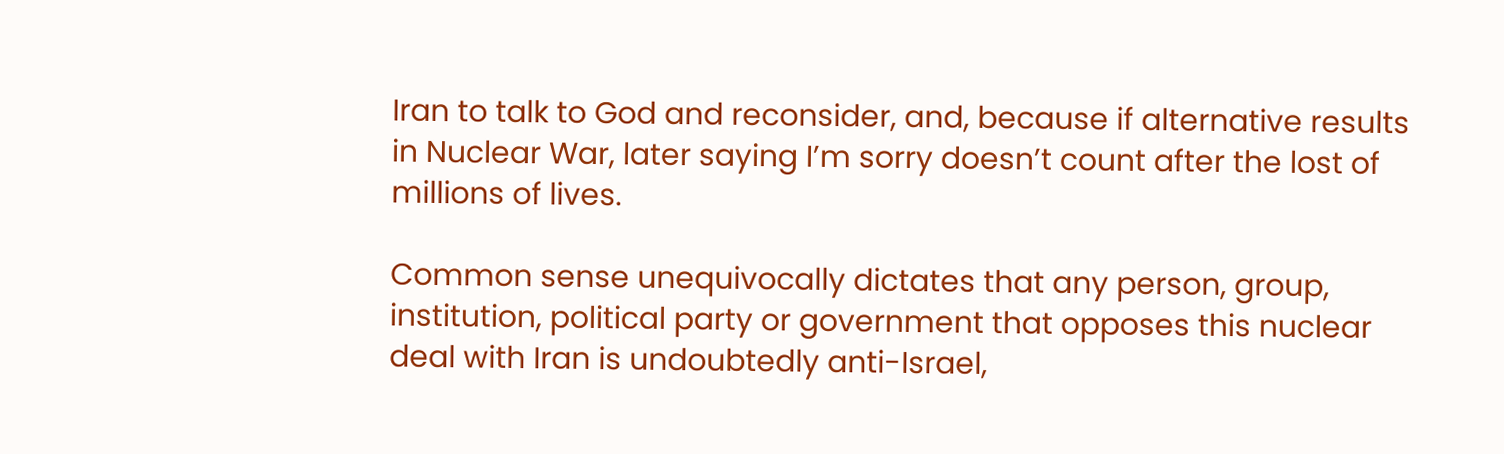Iran to talk to God and reconsider, and, because if alternative results in Nuclear War, later saying I’m sorry doesn’t count after the lost of millions of lives.

Common sense unequivocally dictates that any person, group, institution, political party or government that opposes this nuclear deal with Iran is undoubtedly anti-Israel,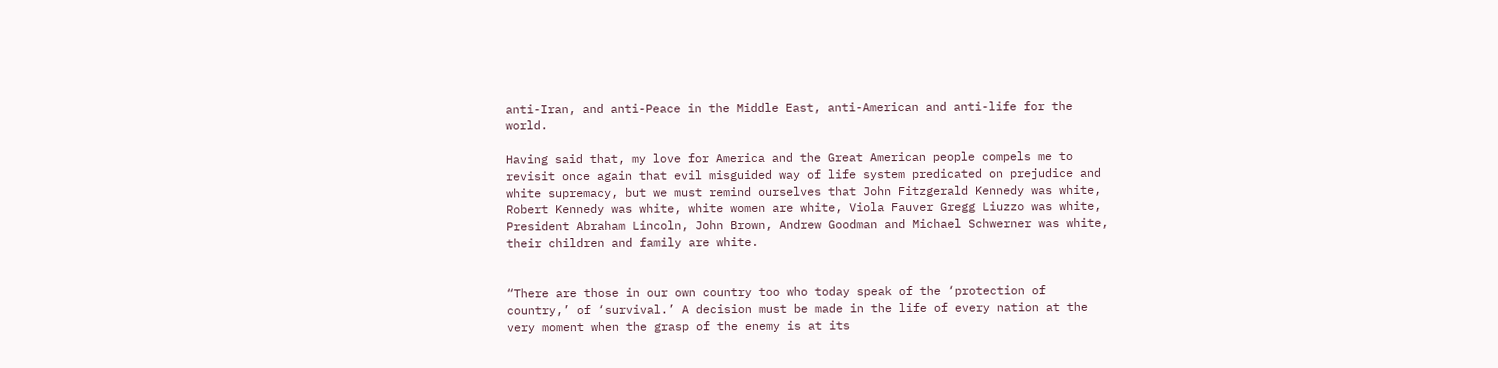anti-Iran, and anti-Peace in the Middle East, anti-American and anti-life for the world.

Having said that, my love for America and the Great American people compels me to revisit once again that evil misguided way of life system predicated on prejudice and white supremacy, but we must remind ourselves that John Fitzgerald Kennedy was white, Robert Kennedy was white, white women are white, Viola Fauver Gregg Liuzzo was white, President Abraham Lincoln, John Brown, Andrew Goodman and Michael Schwerner was white, their children and family are white.


“There are those in our own country too who today speak of the ‘protection of country,’ of ‘survival.’ A decision must be made in the life of every nation at the very moment when the grasp of the enemy is at its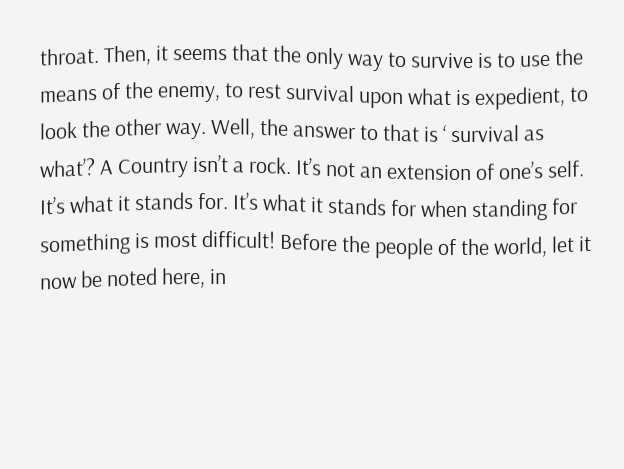throat. Then, it seems that the only way to survive is to use the means of the enemy, to rest survival upon what is expedient, to look the other way. Well, the answer to that is ‘ survival as what’? A Country isn’t a rock. It’s not an extension of one’s self. It’s what it stands for. It’s what it stands for when standing for something is most difficult! Before the people of the world, let it now be noted here, in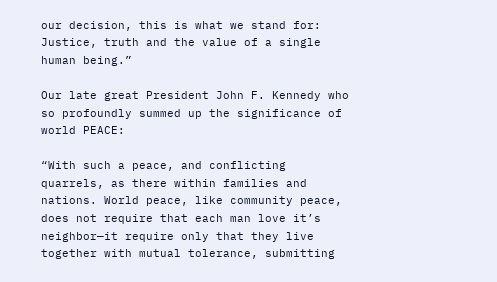our decision, this is what we stand for: Justice, truth and the value of a single human being.”

Our late great President John F. Kennedy who so profoundly summed up the significance of world PEACE:

“With such a peace, and conflicting quarrels, as there within families and nations. World peace, like community peace, does not require that each man love it’s neighbor—it require only that they live together with mutual tolerance, submitting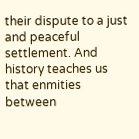their dispute to a just and peaceful settlement. And history teaches us that enmities between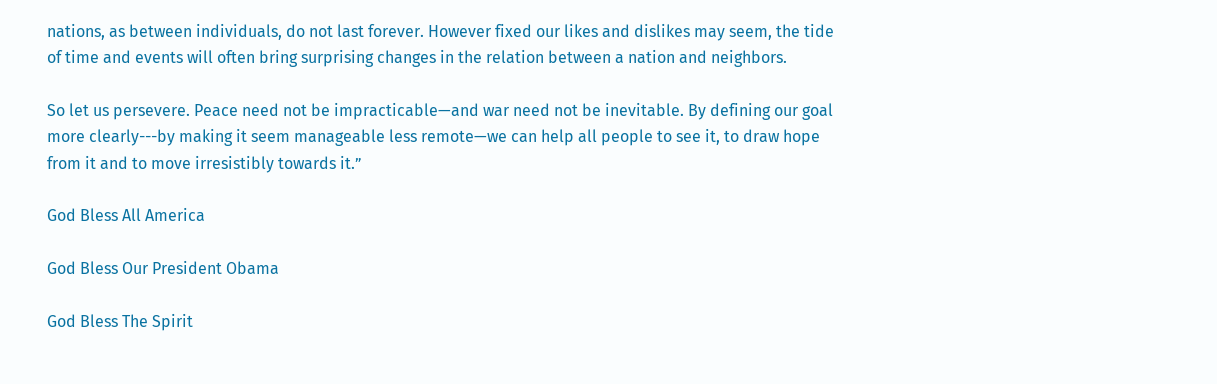nations, as between individuals, do not last forever. However fixed our likes and dislikes may seem, the tide of time and events will often bring surprising changes in the relation between a nation and neighbors.

So let us persevere. Peace need not be impracticable—and war need not be inevitable. By defining our goal more clearly---by making it seem manageable less remote—we can help all people to see it, to draw hope from it and to move irresistibly towards it.”

God Bless All America

God Bless Our President Obama

God Bless The Spirit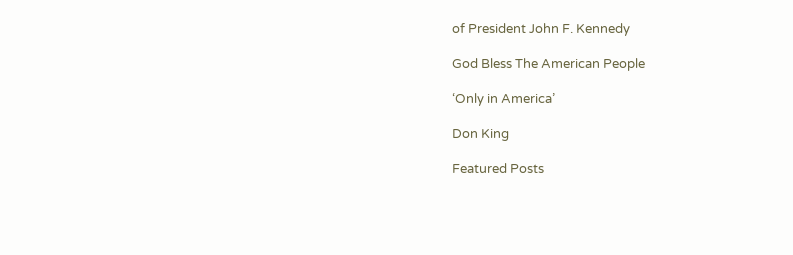of President John F. Kennedy

God Bless The American People

‘Only in America’

Don King

Featured Posts